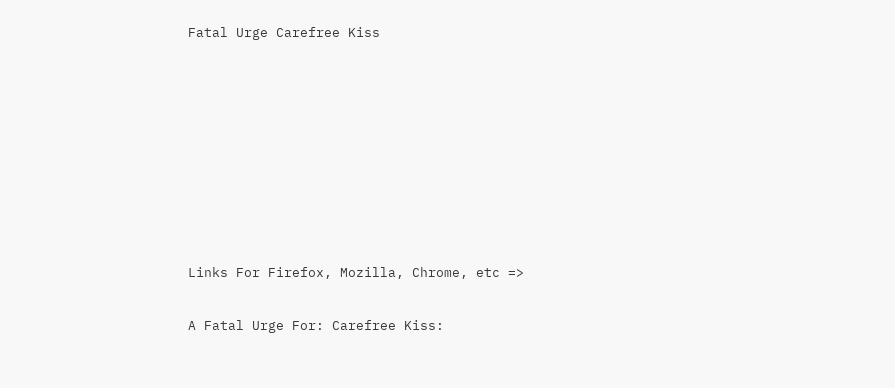Fatal Urge Carefree Kiss








Links For Firefox, Mozilla, Chrome, etc =>

A Fatal Urge For: Carefree Kiss: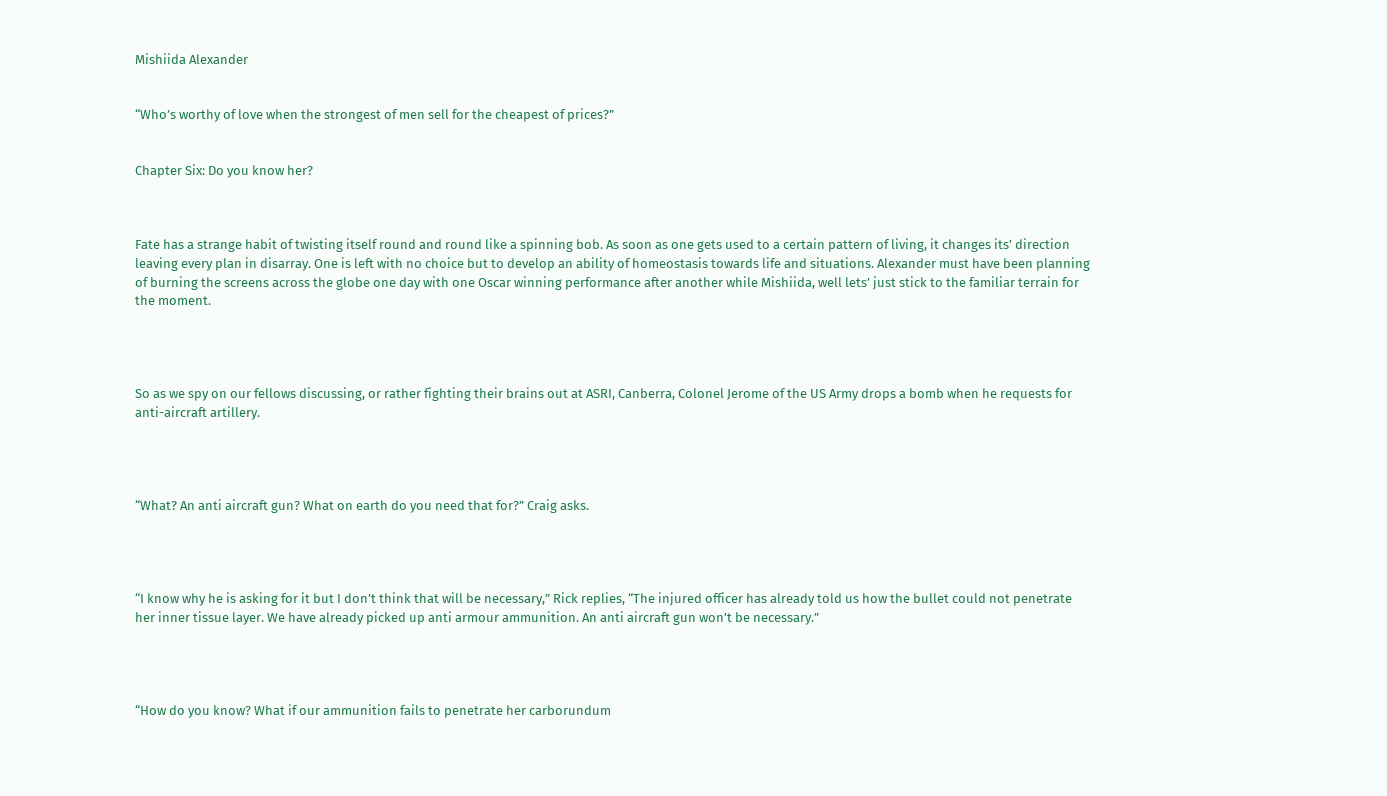Mishiida Alexander


“Who’s worthy of love when the strongest of men sell for the cheapest of prices?”


Chapter Six: Do you know her?



Fate has a strange habit of twisting itself round and round like a spinning bob. As soon as one gets used to a certain pattern of living, it changes its’ direction leaving every plan in disarray. One is left with no choice but to develop an ability of homeostasis towards life and situations. Alexander must have been planning of burning the screens across the globe one day with one Oscar winning performance after another while Mishiida, well lets’ just stick to the familiar terrain for the moment.




So as we spy on our fellows discussing, or rather fighting their brains out at ASRI, Canberra, Colonel Jerome of the US Army drops a bomb when he requests for anti-aircraft artillery.




“What? An anti aircraft gun? What on earth do you need that for?” Craig asks.




“I know why he is asking for it but I don’t think that will be necessary,” Rick replies, “The injured officer has already told us how the bullet could not penetrate her inner tissue layer. We have already picked up anti armour ammunition. An anti aircraft gun won’t be necessary.”




“How do you know? What if our ammunition fails to penetrate her carborundum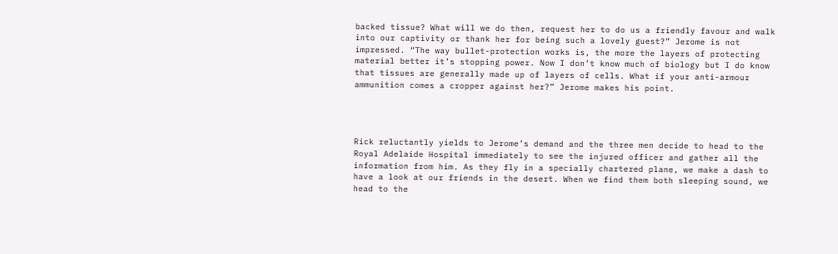backed tissue? What will we do then, request her to do us a friendly favour and walk into our captivity or thank her for being such a lovely guest?” Jerome is not impressed. “The way bullet-protection works is, the more the layers of protecting material better it’s stopping power. Now I don’t know much of biology but I do know that tissues are generally made up of layers of cells. What if your anti-armour ammunition comes a cropper against her?” Jerome makes his point.




Rick reluctantly yields to Jerome’s demand and the three men decide to head to the Royal Adelaide Hospital immediately to see the injured officer and gather all the information from him. As they fly in a specially chartered plane, we make a dash to have a look at our friends in the desert. When we find them both sleeping sound, we head to the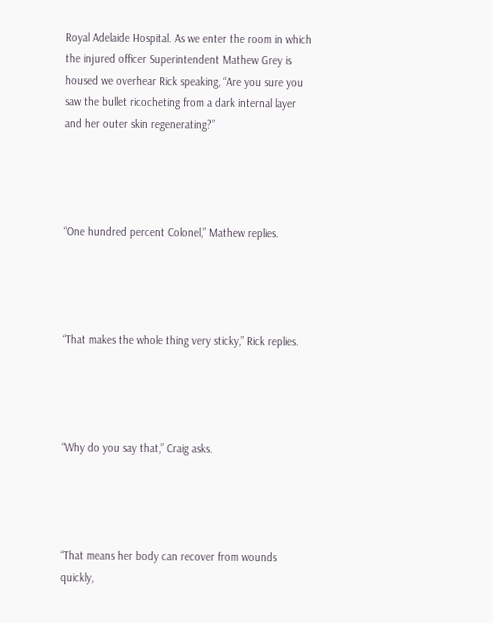Royal Adelaide Hospital. As we enter the room in which the injured officer Superintendent Mathew Grey is housed we overhear Rick speaking, “Are you sure you saw the bullet ricocheting from a dark internal layer and her outer skin regenerating?”




“One hundred percent Colonel,” Mathew replies.




“That makes the whole thing very sticky,” Rick replies.




“Why do you say that,” Craig asks.




“That means her body can recover from wounds quickly,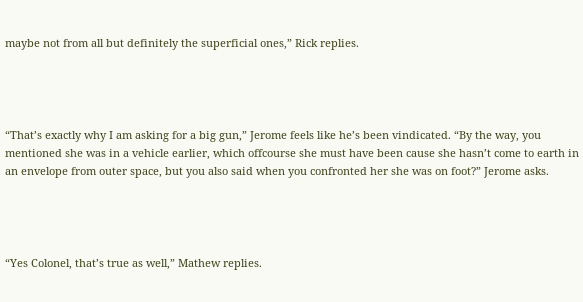maybe not from all but definitely the superficial ones,” Rick replies.




“That’s exactly why I am asking for a big gun,” Jerome feels like he’s been vindicated. “By the way, you mentioned she was in a vehicle earlier, which offcourse she must have been cause she hasn’t come to earth in an envelope from outer space, but you also said when you confronted her she was on foot?” Jerome asks.




“Yes Colonel, that’s true as well,” Mathew replies.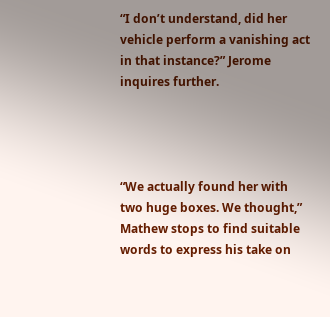“I don’t understand, did her vehicle perform a vanishing act in that instance?” Jerome inquires further.




“We actually found her with two huge boxes. We thought,” Mathew stops to find suitable words to express his take on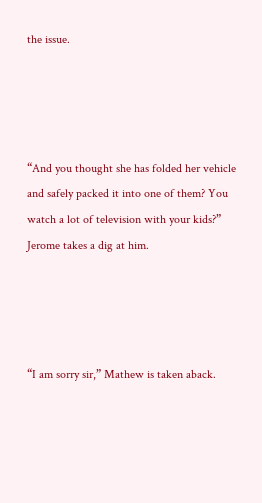the issue.




“And you thought she has folded her vehicle and safely packed it into one of them? You watch a lot of television with your kids?” Jerome takes a dig at him.




“I am sorry sir,” Mathew is taken aback.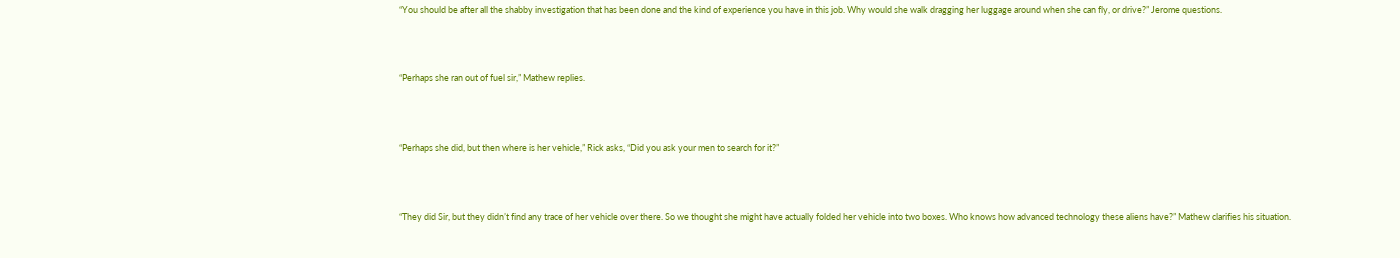“You should be after all the shabby investigation that has been done and the kind of experience you have in this job. Why would she walk dragging her luggage around when she can fly, or drive?” Jerome questions.




“Perhaps she ran out of fuel sir,” Mathew replies.




“Perhaps she did, but then where is her vehicle,” Rick asks, “Did you ask your men to search for it?”




“They did Sir, but they didn’t find any trace of her vehicle over there. So we thought she might have actually folded her vehicle into two boxes. Who knows how advanced technology these aliens have?” Mathew clarifies his situation.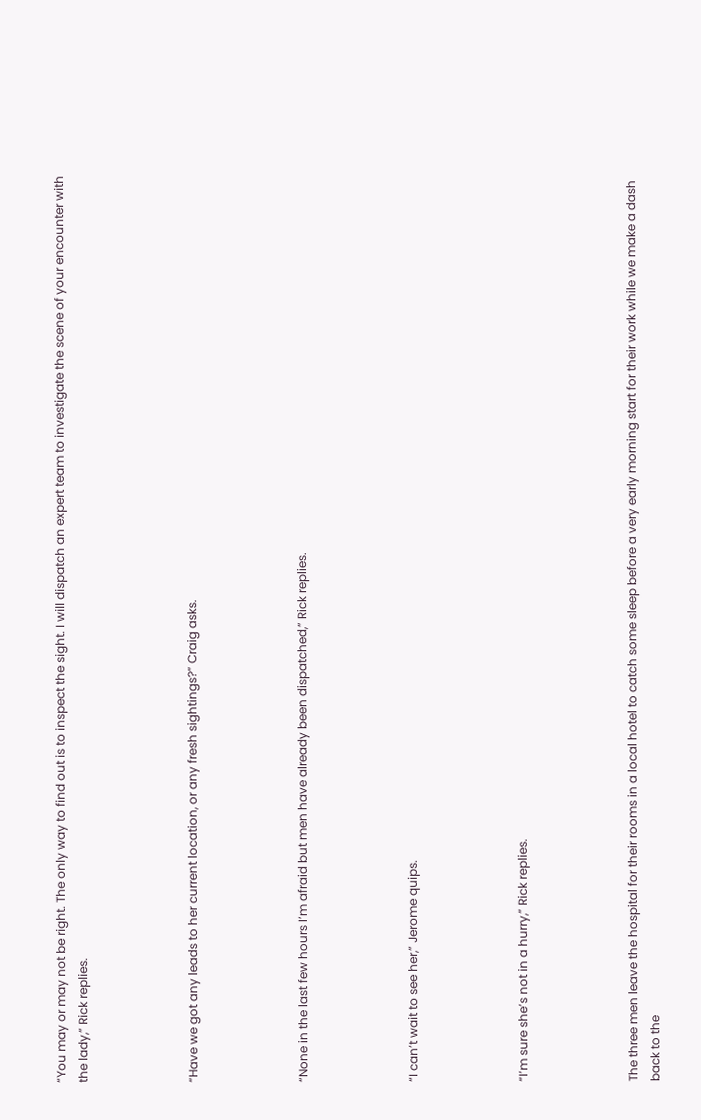“You may or may not be right. The only way to find out is to inspect the sight. I will dispatch an expert team to investigate the scene of your encounter with the lady,” Rick replies.




“Have we got any leads to her current location, or any fresh sightings?” Craig asks.




“None in the last few hours I’m afraid but men have already been dispatched,” Rick replies.




“I can’t wait to see her,” Jerome quips.




“I’m sure she’s not in a hurry,” Rick replies.




The three men leave the hospital for their rooms in a local hotel to catch some sleep before a very early morning start for their work while we make a dash back to the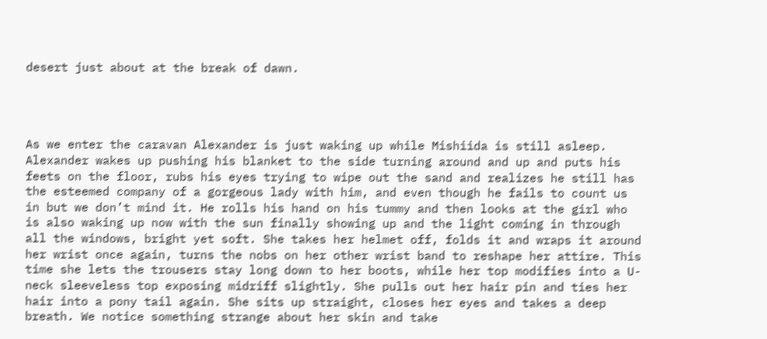desert just about at the break of dawn.




As we enter the caravan Alexander is just waking up while Mishiida is still asleep. Alexander wakes up pushing his blanket to the side turning around and up and puts his feets on the floor, rubs his eyes trying to wipe out the sand and realizes he still has the esteemed company of a gorgeous lady with him, and even though he fails to count us in but we don’t mind it. He rolls his hand on his tummy and then looks at the girl who is also waking up now with the sun finally showing up and the light coming in through all the windows, bright yet soft. She takes her helmet off, folds it and wraps it around her wrist once again, turns the nobs on her other wrist band to reshape her attire. This time she lets the trousers stay long down to her boots, while her top modifies into a U-neck sleeveless top exposing midriff slightly. She pulls out her hair pin and ties her hair into a pony tail again. She sits up straight, closes her eyes and takes a deep breath. We notice something strange about her skin and take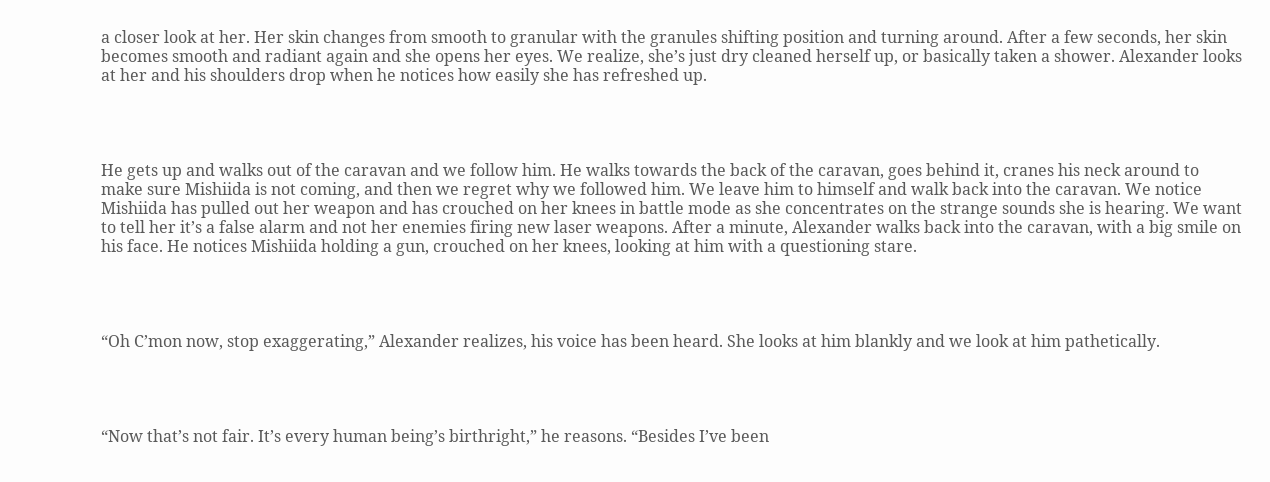a closer look at her. Her skin changes from smooth to granular with the granules shifting position and turning around. After a few seconds, her skin becomes smooth and radiant again and she opens her eyes. We realize, she’s just dry cleaned herself up, or basically taken a shower. Alexander looks at her and his shoulders drop when he notices how easily she has refreshed up.




He gets up and walks out of the caravan and we follow him. He walks towards the back of the caravan, goes behind it, cranes his neck around to make sure Mishiida is not coming, and then we regret why we followed him. We leave him to himself and walk back into the caravan. We notice Mishiida has pulled out her weapon and has crouched on her knees in battle mode as she concentrates on the strange sounds she is hearing. We want to tell her it’s a false alarm and not her enemies firing new laser weapons. After a minute, Alexander walks back into the caravan, with a big smile on his face. He notices Mishiida holding a gun, crouched on her knees, looking at him with a questioning stare.




“Oh C’mon now, stop exaggerating,” Alexander realizes, his voice has been heard. She looks at him blankly and we look at him pathetically.




“Now that’s not fair. It’s every human being’s birthright,” he reasons. “Besides I’ve been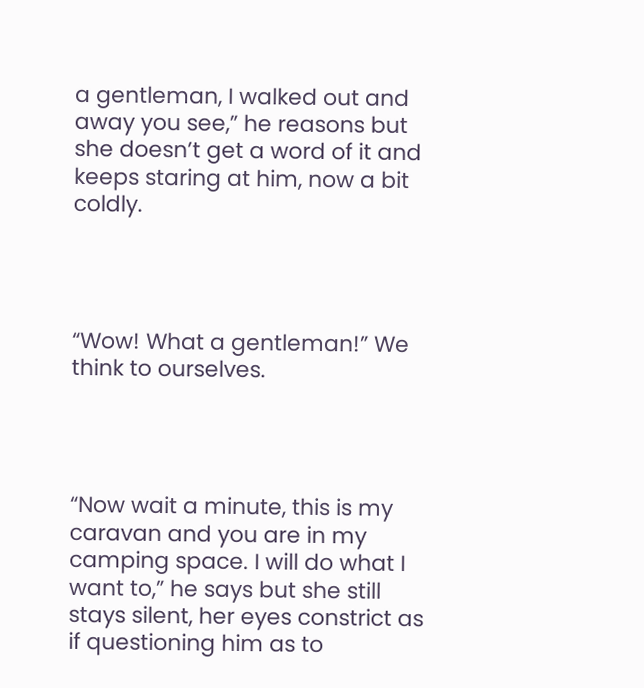a gentleman, I walked out and away you see,” he reasons but she doesn’t get a word of it and keeps staring at him, now a bit coldly.




“Wow! What a gentleman!” We think to ourselves.




“Now wait a minute, this is my caravan and you are in my camping space. I will do what I want to,” he says but she still stays silent, her eyes constrict as if questioning him as to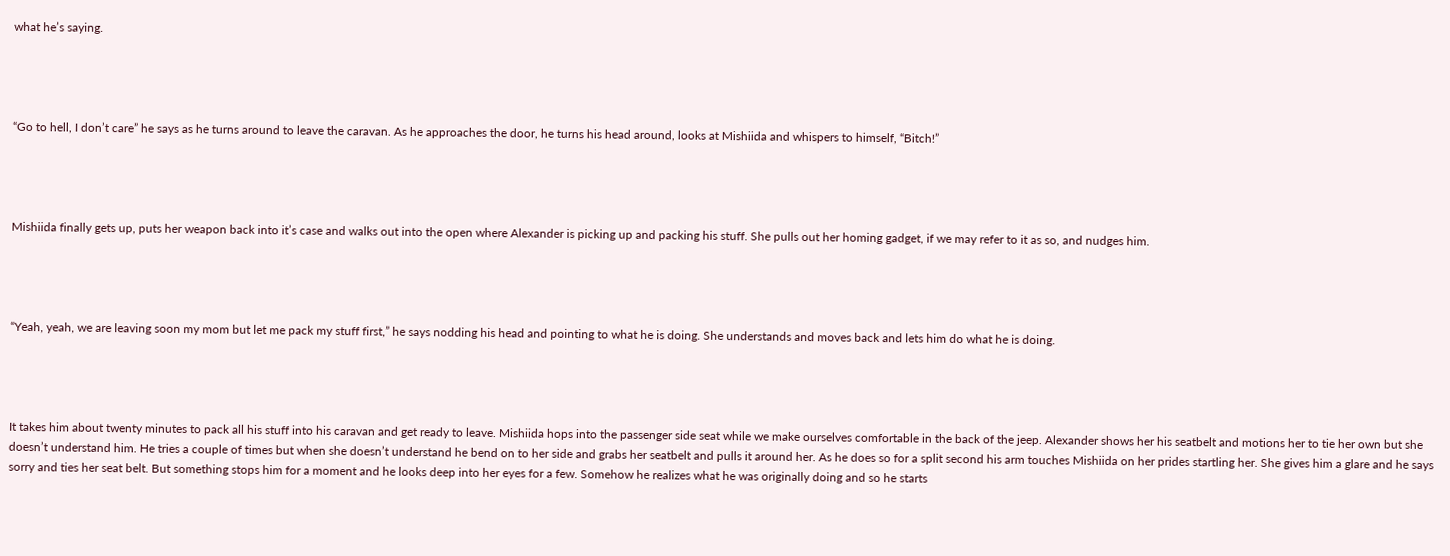what he’s saying.




“Go to hell, I don’t care” he says as he turns around to leave the caravan. As he approaches the door, he turns his head around, looks at Mishiida and whispers to himself, “Bitch!”




Mishiida finally gets up, puts her weapon back into it’s case and walks out into the open where Alexander is picking up and packing his stuff. She pulls out her homing gadget, if we may refer to it as so, and nudges him.




“Yeah, yeah, we are leaving soon my mom but let me pack my stuff first,” he says nodding his head and pointing to what he is doing. She understands and moves back and lets him do what he is doing.




It takes him about twenty minutes to pack all his stuff into his caravan and get ready to leave. Mishiida hops into the passenger side seat while we make ourselves comfortable in the back of the jeep. Alexander shows her his seatbelt and motions her to tie her own but she doesn’t understand him. He tries a couple of times but when she doesn’t understand he bend on to her side and grabs her seatbelt and pulls it around her. As he does so for a split second his arm touches Mishiida on her prides startling her. She gives him a glare and he says sorry and ties her seat belt. But something stops him for a moment and he looks deep into her eyes for a few. Somehow he realizes what he was originally doing and so he starts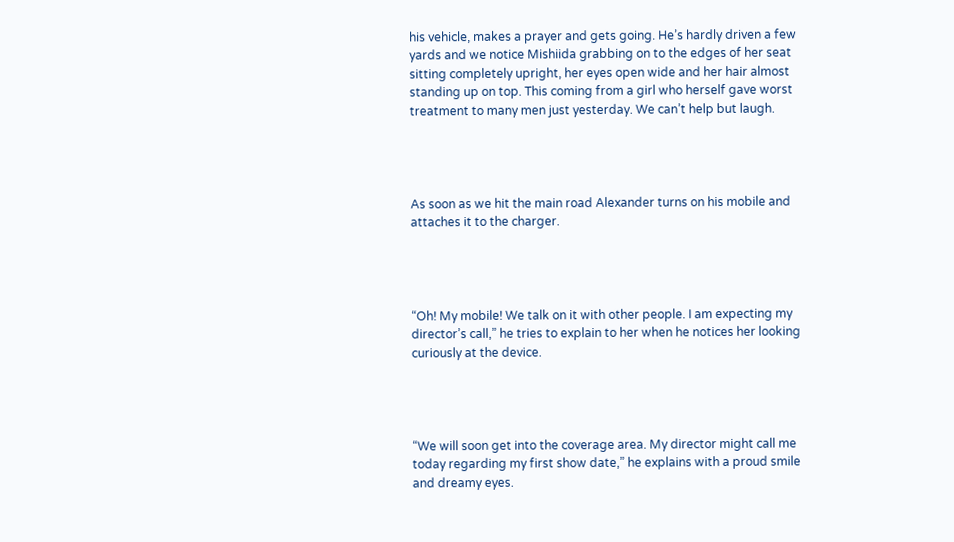his vehicle, makes a prayer and gets going. He’s hardly driven a few yards and we notice Mishiida grabbing on to the edges of her seat sitting completely upright, her eyes open wide and her hair almost standing up on top. This coming from a girl who herself gave worst treatment to many men just yesterday. We can’t help but laugh.




As soon as we hit the main road Alexander turns on his mobile and attaches it to the charger.




“Oh! My mobile! We talk on it with other people. I am expecting my director’s call,” he tries to explain to her when he notices her looking curiously at the device.




“We will soon get into the coverage area. My director might call me today regarding my first show date,” he explains with a proud smile and dreamy eyes.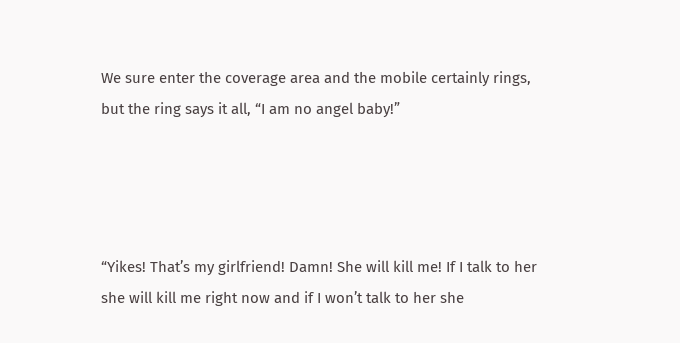We sure enter the coverage area and the mobile certainly rings, but the ring says it all, “I am no angel baby!”




“Yikes! That’s my girlfriend! Damn! She will kill me! If I talk to her she will kill me right now and if I won’t talk to her she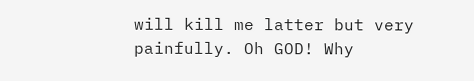will kill me latter but very painfully. Oh GOD! Why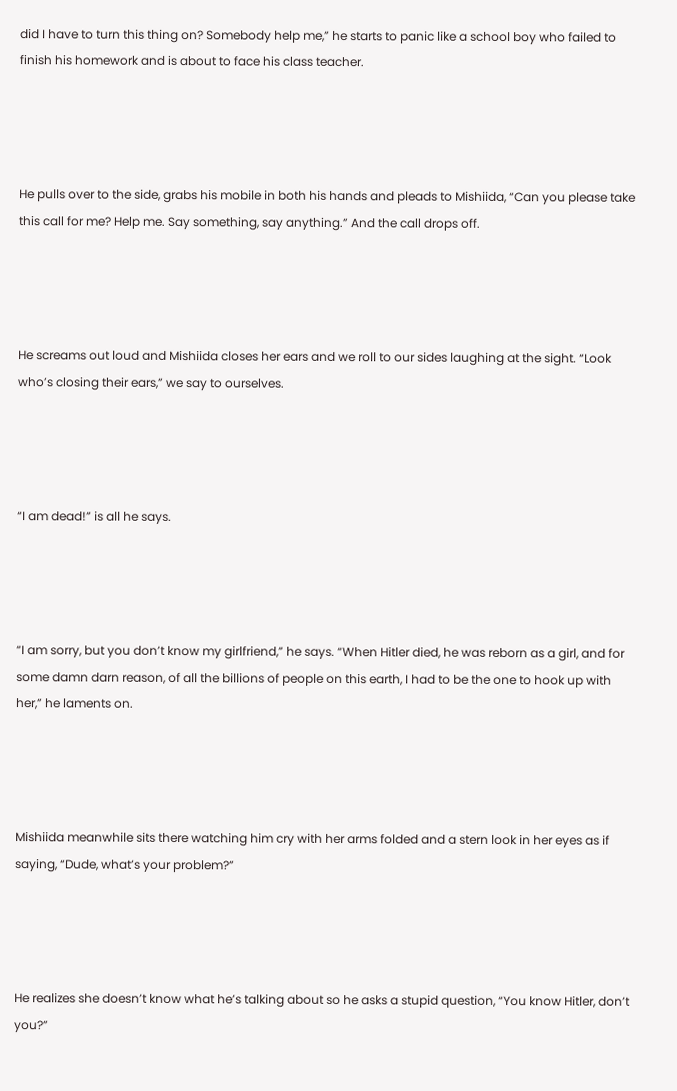did I have to turn this thing on? Somebody help me,” he starts to panic like a school boy who failed to finish his homework and is about to face his class teacher.




He pulls over to the side, grabs his mobile in both his hands and pleads to Mishiida, “Can you please take this call for me? Help me. Say something, say anything.” And the call drops off.




He screams out loud and Mishiida closes her ears and we roll to our sides laughing at the sight. “Look who’s closing their ears,” we say to ourselves.




“I am dead!” is all he says.




“I am sorry, but you don’t know my girlfriend,” he says. “When Hitler died, he was reborn as a girl, and for some damn darn reason, of all the billions of people on this earth, I had to be the one to hook up with her,” he laments on.




Mishiida meanwhile sits there watching him cry with her arms folded and a stern look in her eyes as if saying, “Dude, what’s your problem?”




He realizes she doesn’t know what he’s talking about so he asks a stupid question, “You know Hitler, don’t you?”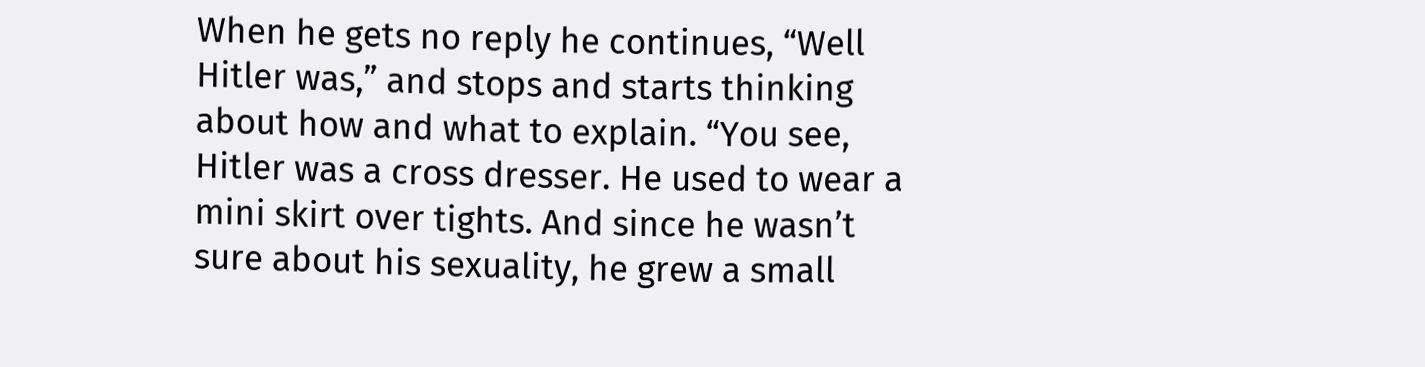When he gets no reply he continues, “Well Hitler was,” and stops and starts thinking about how and what to explain. “You see, Hitler was a cross dresser. He used to wear a mini skirt over tights. And since he wasn’t sure about his sexuality, he grew a small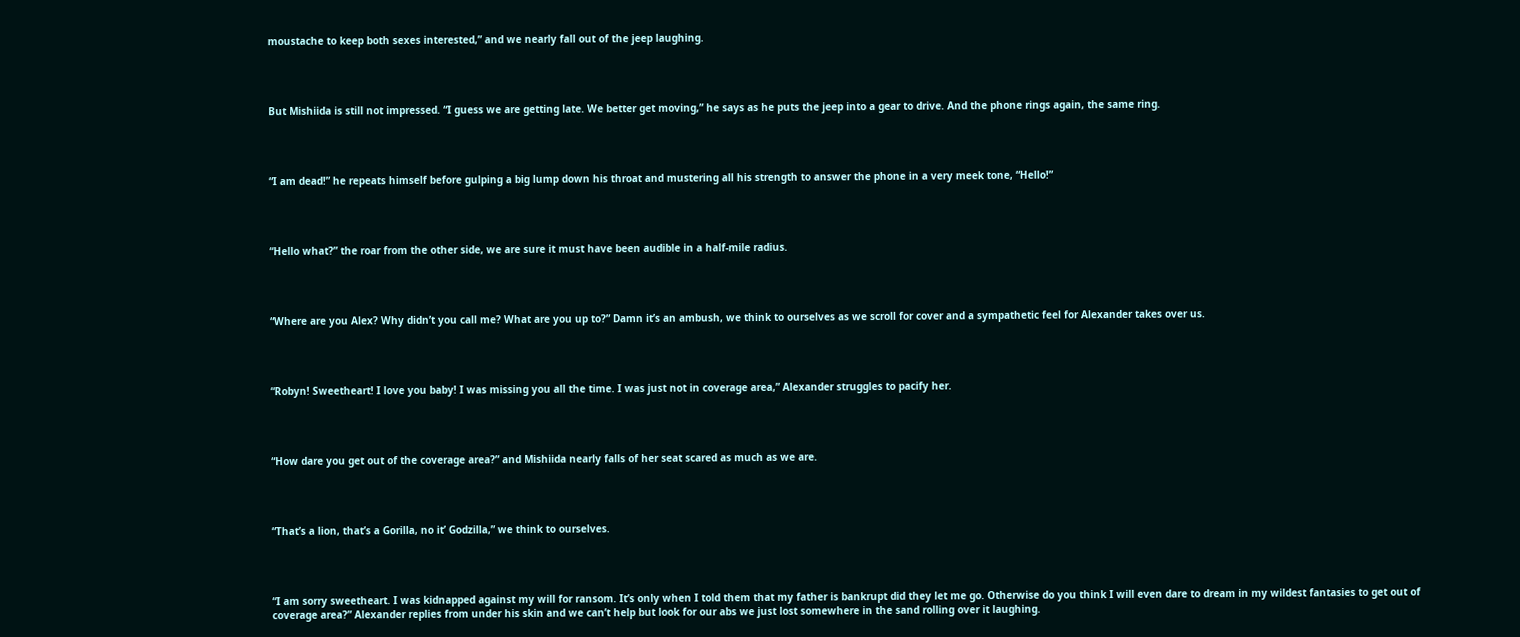moustache to keep both sexes interested,” and we nearly fall out of the jeep laughing.




But Mishiida is still not impressed. “I guess we are getting late. We better get moving,” he says as he puts the jeep into a gear to drive. And the phone rings again, the same ring.




“I am dead!” he repeats himself before gulping a big lump down his throat and mustering all his strength to answer the phone in a very meek tone, “Hello!”




“Hello what?” the roar from the other side, we are sure it must have been audible in a half-mile radius.




“Where are you Alex? Why didn’t you call me? What are you up to?” Damn it’s an ambush, we think to ourselves as we scroll for cover and a sympathetic feel for Alexander takes over us.




“Robyn! Sweetheart! I love you baby! I was missing you all the time. I was just not in coverage area,” Alexander struggles to pacify her.




“How dare you get out of the coverage area?” and Mishiida nearly falls of her seat scared as much as we are.




“That’s a lion, that’s a Gorilla, no it’ Godzilla,” we think to ourselves.




“I am sorry sweetheart. I was kidnapped against my will for ransom. It’s only when I told them that my father is bankrupt did they let me go. Otherwise do you think I will even dare to dream in my wildest fantasies to get out of coverage area?” Alexander replies from under his skin and we can’t help but look for our abs we just lost somewhere in the sand rolling over it laughing.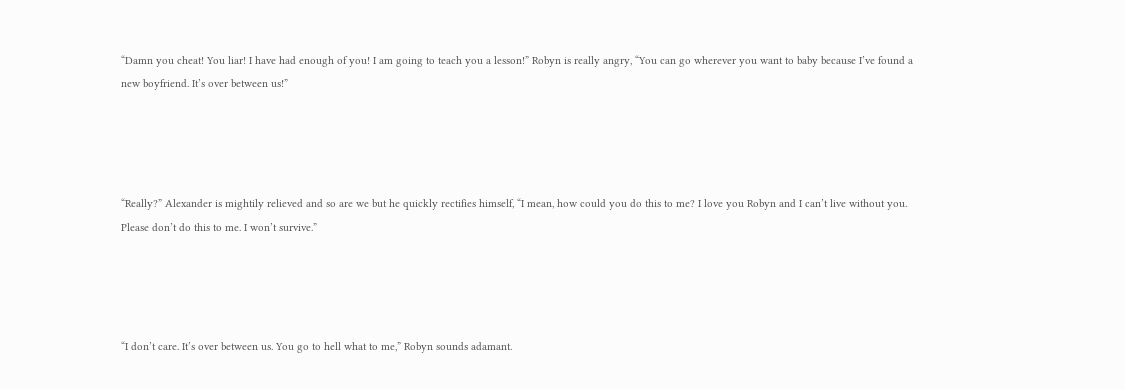“Damn you cheat! You liar! I have had enough of you! I am going to teach you a lesson!” Robyn is really angry, “You can go wherever you want to baby because I’ve found a new boyfriend. It’s over between us!”




“Really?” Alexander is mightily relieved and so are we but he quickly rectifies himself, “I mean, how could you do this to me? I love you Robyn and I can’t live without you. Please don’t do this to me. I won’t survive.”




“I don’t care. It’s over between us. You go to hell what to me,” Robyn sounds adamant.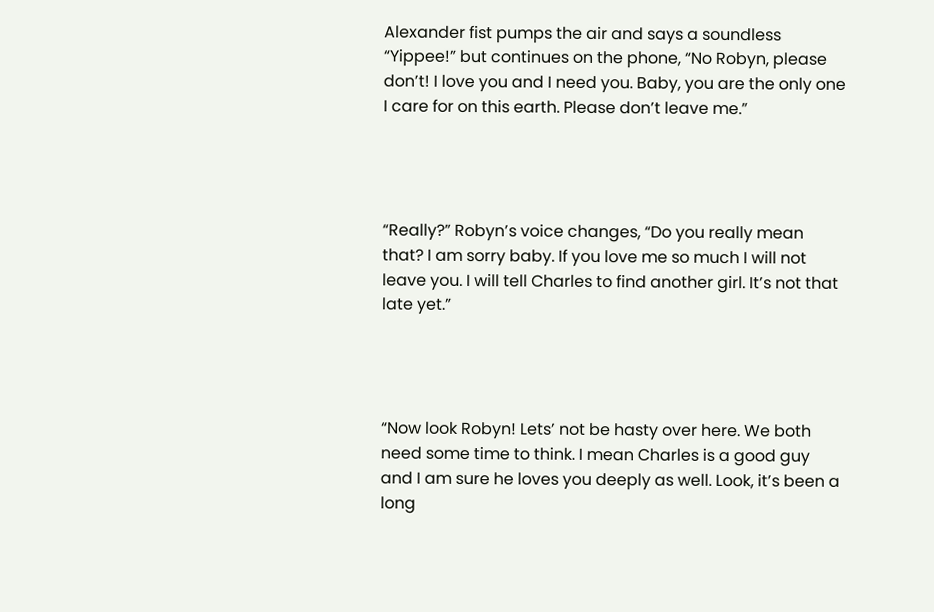Alexander fist pumps the air and says a soundless “Yippee!” but continues on the phone, “No Robyn, please don’t! I love you and I need you. Baby, you are the only one I care for on this earth. Please don’t leave me.”




“Really?” Robyn’s voice changes, “Do you really mean that? I am sorry baby. If you love me so much I will not leave you. I will tell Charles to find another girl. It’s not that late yet.”




“Now look Robyn! Lets’ not be hasty over here. We both need some time to think. I mean Charles is a good guy and I am sure he loves you deeply as well. Look, it’s been a long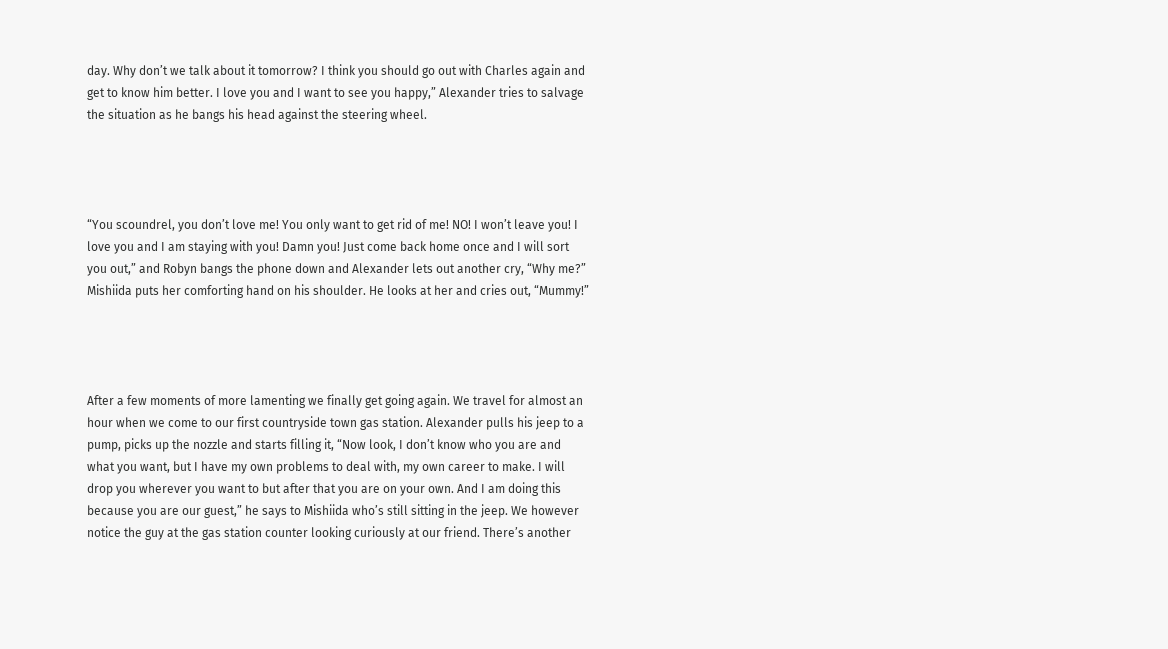day. Why don’t we talk about it tomorrow? I think you should go out with Charles again and get to know him better. I love you and I want to see you happy,” Alexander tries to salvage the situation as he bangs his head against the steering wheel.




“You scoundrel, you don’t love me! You only want to get rid of me! NO! I won’t leave you! I love you and I am staying with you! Damn you! Just come back home once and I will sort you out,” and Robyn bangs the phone down and Alexander lets out another cry, “Why me?” Mishiida puts her comforting hand on his shoulder. He looks at her and cries out, “Mummy!”




After a few moments of more lamenting we finally get going again. We travel for almost an hour when we come to our first countryside town gas station. Alexander pulls his jeep to a pump, picks up the nozzle and starts filling it, “Now look, I don’t know who you are and what you want, but I have my own problems to deal with, my own career to make. I will drop you wherever you want to but after that you are on your own. And I am doing this because you are our guest,” he says to Mishiida who’s still sitting in the jeep. We however notice the guy at the gas station counter looking curiously at our friend. There’s another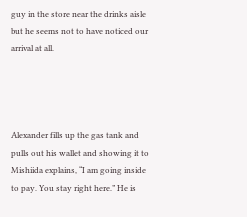guy in the store near the drinks aisle but he seems not to have noticed our arrival at all.




Alexander fills up the gas tank and pulls out his wallet and showing it to Mishiida explains, “I am going inside to pay. You stay right here.” He is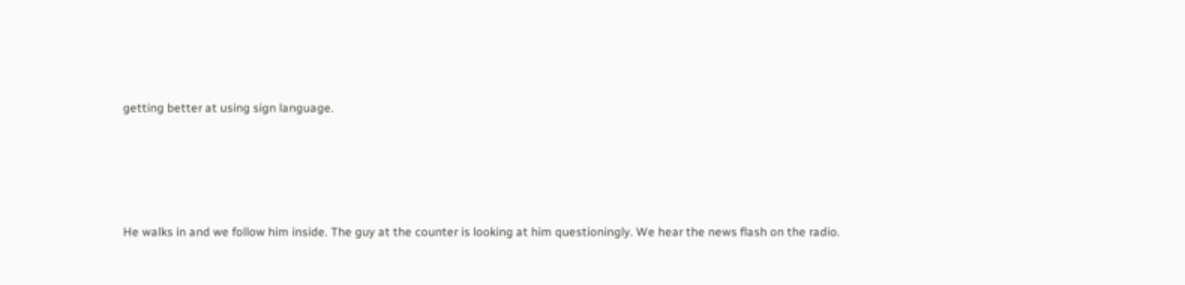getting better at using sign language.




He walks in and we follow him inside. The guy at the counter is looking at him questioningly. We hear the news flash on the radio.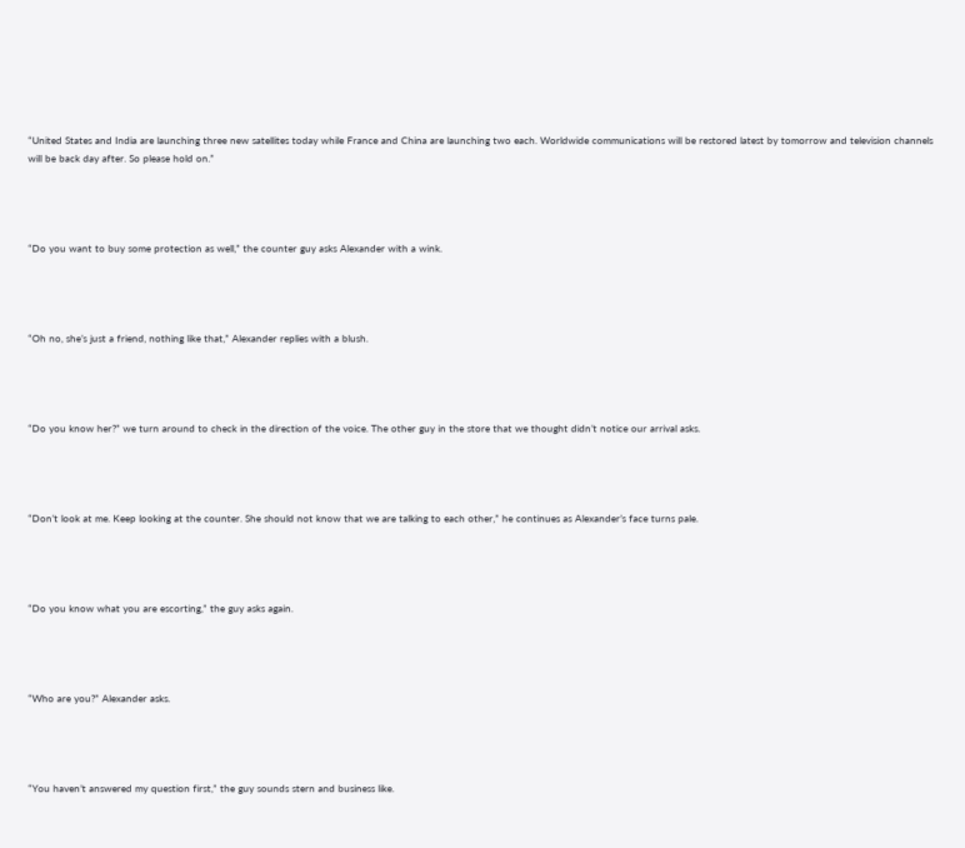“United States and India are launching three new satellites today while France and China are launching two each. Worldwide communications will be restored latest by tomorrow and television channels will be back day after. So please hold on.”




“Do you want to buy some protection as well,” the counter guy asks Alexander with a wink.




“Oh no, she’s just a friend, nothing like that,” Alexander replies with a blush.




“Do you know her?” we turn around to check in the direction of the voice. The other guy in the store that we thought didn’t notice our arrival asks.




“Don’t look at me. Keep looking at the counter. She should not know that we are talking to each other,” he continues as Alexander’s face turns pale.




“Do you know what you are escorting,” the guy asks again.




“Who are you?” Alexander asks.




“You haven’t answered my question first,” the guy sounds stern and business like.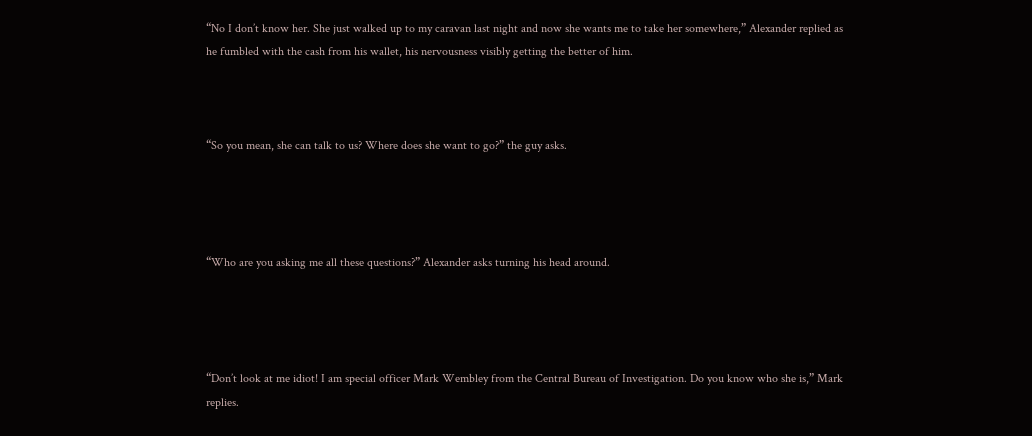“No I don’t know her. She just walked up to my caravan last night and now she wants me to take her somewhere,” Alexander replied as he fumbled with the cash from his wallet, his nervousness visibly getting the better of him.



“So you mean, she can talk to us? Where does she want to go?” the guy asks.




“Who are you asking me all these questions?” Alexander asks turning his head around.




“Don’t look at me idiot! I am special officer Mark Wembley from the Central Bureau of Investigation. Do you know who she is,” Mark replies.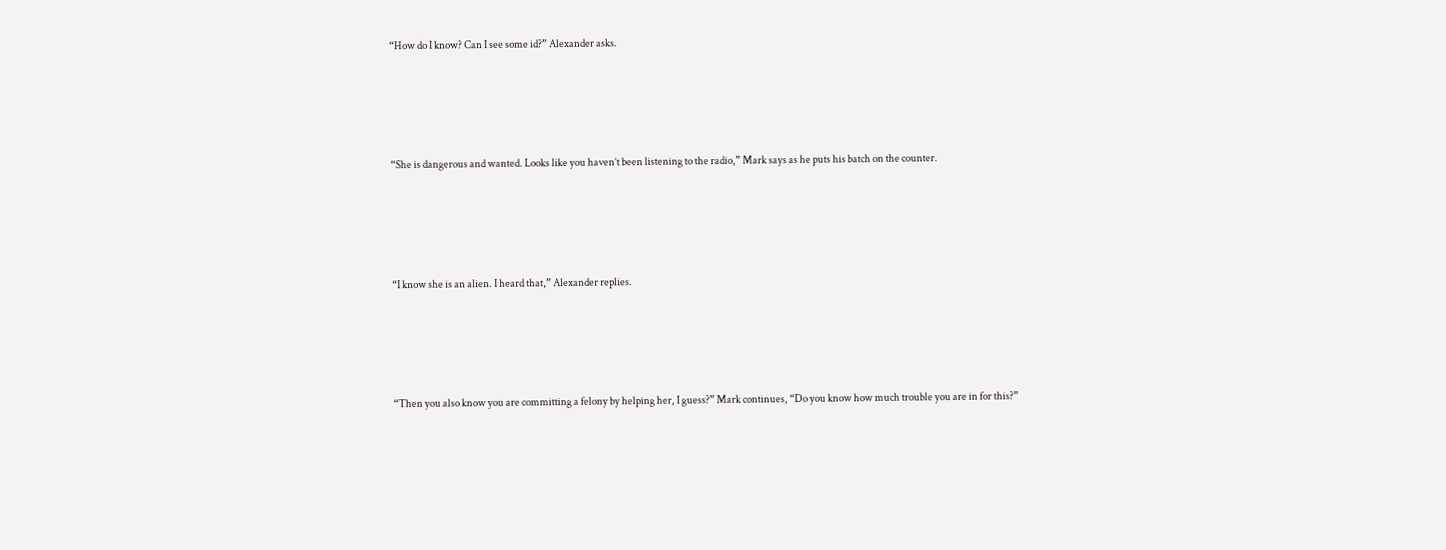“How do I know? Can I see some id?” Alexander asks.




“She is dangerous and wanted. Looks like you haven’t been listening to the radio,” Mark says as he puts his batch on the counter.




“I know she is an alien. I heard that,” Alexander replies.




“Then you also know you are committing a felony by helping her, I guess?” Mark continues, “Do you know how much trouble you are in for this?”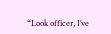“Look officer, I’ve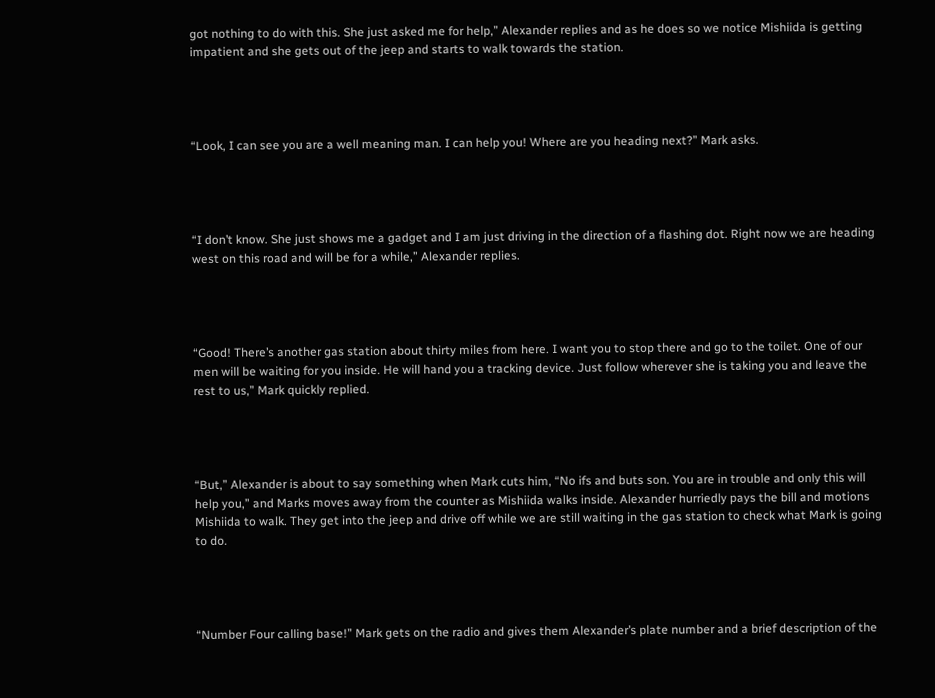got nothing to do with this. She just asked me for help,” Alexander replies and as he does so we notice Mishiida is getting impatient and she gets out of the jeep and starts to walk towards the station.




“Look, I can see you are a well meaning man. I can help you! Where are you heading next?” Mark asks.




“I don’t know. She just shows me a gadget and I am just driving in the direction of a flashing dot. Right now we are heading west on this road and will be for a while,” Alexander replies.




“Good! There’s another gas station about thirty miles from here. I want you to stop there and go to the toilet. One of our men will be waiting for you inside. He will hand you a tracking device. Just follow wherever she is taking you and leave the rest to us,” Mark quickly replied.




“But,” Alexander is about to say something when Mark cuts him, “No ifs and buts son. You are in trouble and only this will help you,” and Marks moves away from the counter as Mishiida walks inside. Alexander hurriedly pays the bill and motions Mishiida to walk. They get into the jeep and drive off while we are still waiting in the gas station to check what Mark is going to do.




“Number Four calling base!” Mark gets on the radio and gives them Alexander’s plate number and a brief description of the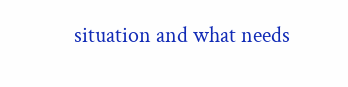situation and what needs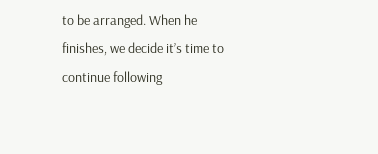to be arranged. When he finishes, we decide it’s time to continue following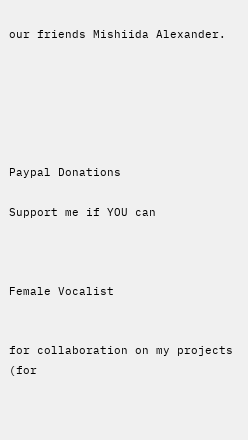our friends Mishiida Alexander.






Paypal Donations

Support me if YOU can



Female Vocalist


for collaboration on my projects (for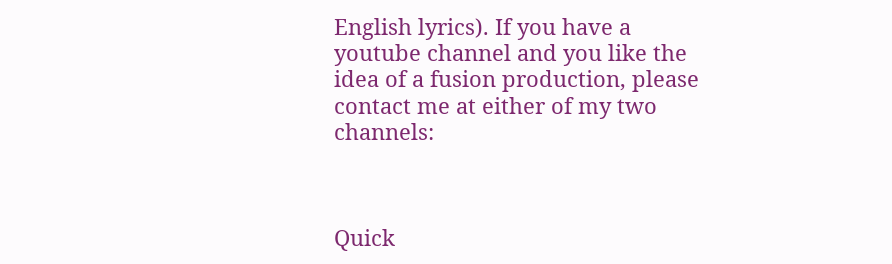English lyrics). If you have a youtube channel and you like the idea of a fusion production, please contact me at either of my two channels:



Quick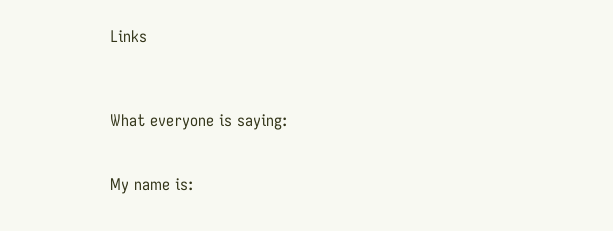Links



What everyone is saying:


My name is: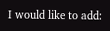I would like to add: